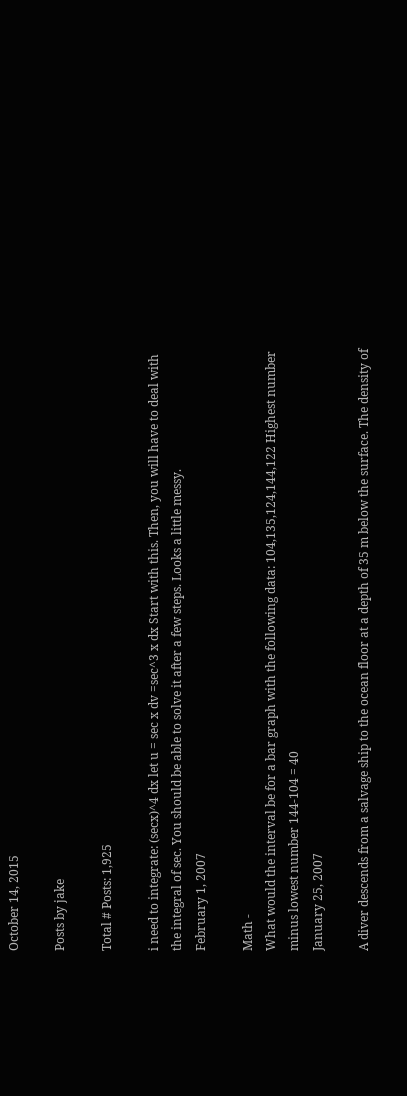October 14, 2015

Posts by jake

Total # Posts: 1,925

i need to integrate: (secx)^4 dx let u = sec x dv =sec^3 x dx Start with this. Then, you will have to deal with the integral of sec. You should be able to solve it after a few steps. Looks a little messy.
February 1, 2007

Math -
What would the interval be for a bar graph with the following data: 104,135,124,144,122 Highest number minus lowest number 144-104 = 40
January 25, 2007

A diver descends from a salvage ship to the ocean floor at a depth of 35 m below the surface. The density of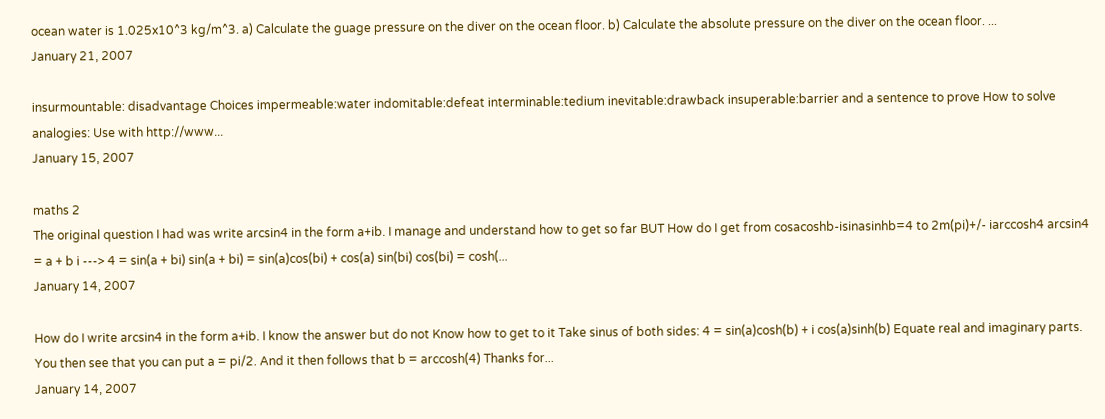ocean water is 1.025x10^3 kg/m^3. a) Calculate the guage pressure on the diver on the ocean floor. b) Calculate the absolute pressure on the diver on the ocean floor. ...
January 21, 2007

insurmountable: disadvantage Choices impermeable:water indomitable:defeat interminable:tedium inevitable:drawback insuperable:barrier and a sentence to prove How to solve analogies: Use with http://www...
January 15, 2007

maths 2
The original question I had was write arcsin4 in the form a+ib. I manage and understand how to get so far BUT How do I get from cosacoshb-isinasinhb=4 to 2m(pi)+/- iarccosh4 arcsin4 = a + b i ---> 4 = sin(a + bi) sin(a + bi) = sin(a)cos(bi) + cos(a) sin(bi) cos(bi) = cosh(...
January 14, 2007

How do I write arcsin4 in the form a+ib. I know the answer but do not Know how to get to it Take sinus of both sides: 4 = sin(a)cosh(b) + i cos(a)sinh(b) Equate real and imaginary parts. You then see that you can put a = pi/2. And it then follows that b = arccosh(4) Thanks for...
January 14, 2007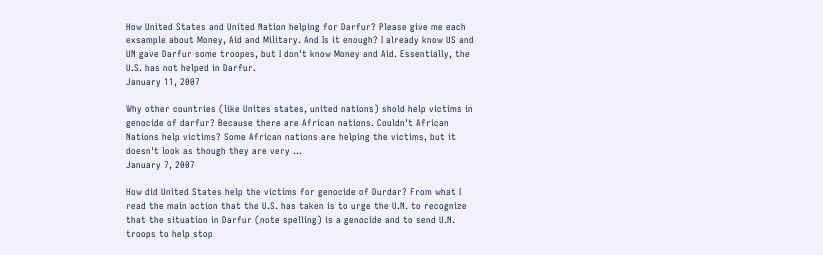How United States and United Nation helping for Darfur? Please give me each exsample about Money, Aid and Military. And Is it enough? I already know US and UN gave Darfur some troopes, but I don't know Money and Aid. Essentially, the U.S. has not helped in Darfur.
January 11, 2007

Why other countries (like Unites states, united nations) shold help victims in genocide of darfur? Because there are African nations. Couldn't African Nations help victims? Some African nations are helping the victims, but it doesn't look as though they are very ...
January 7, 2007

How did United States help the victims for genocide of Durdar? From what I read the main action that the U.S. has taken is to urge the U.N. to recognize that the situation in Darfur (note spelling) is a genocide and to send U.N. troops to help stop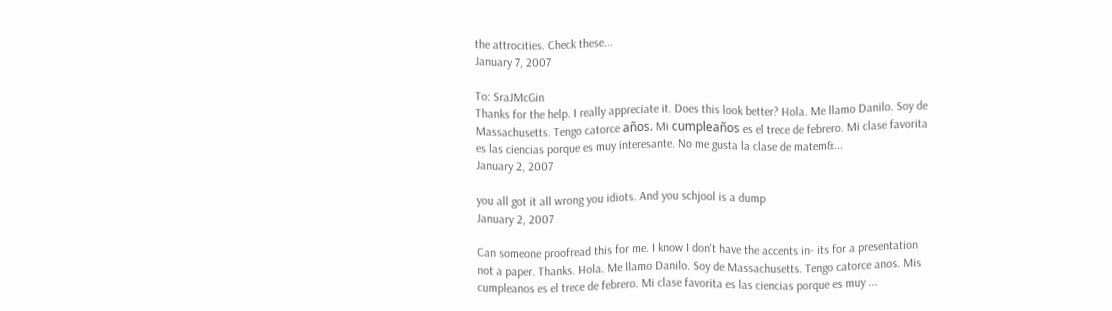the attrocities. Check these...
January 7, 2007

To: SraJMcGin
Thanks for the help. I really appreciate it. Does this look better? Hola. Me llamo Danilo. Soy de Massachusetts. Tengo catorce años. Mi cumpleaños es el trece de febrero. Mi clase favorita es las ciencias porque es muy interesante. No me gusta la clase de matem&...
January 2, 2007

you all got it all wrong you idiots. And you schjool is a dump
January 2, 2007

Can someone proofread this for me. I know I don't have the accents in- its for a presentation not a paper. Thanks. Hola. Me llamo Danilo. Soy de Massachusetts. Tengo catorce anos. Mis cumpleanos es el trece de febrero. Mi clase favorita es las ciencias porque es muy ...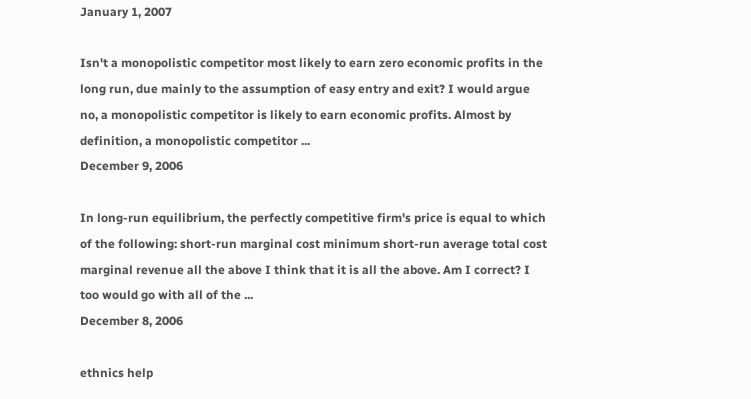January 1, 2007

Isn't a monopolistic competitor most likely to earn zero economic profits in the long run, due mainly to the assumption of easy entry and exit? I would argue no, a monopolistic competitor is likely to earn economic profits. Almost by definition, a monopolistic competitor ...
December 9, 2006

In long-run equilibrium, the perfectly competitive firm's price is equal to which of the following: short-run marginal cost minimum short-run average total cost marginal revenue all the above I think that it is all the above. Am I correct? I too would go with all of the ...
December 8, 2006

ethnics help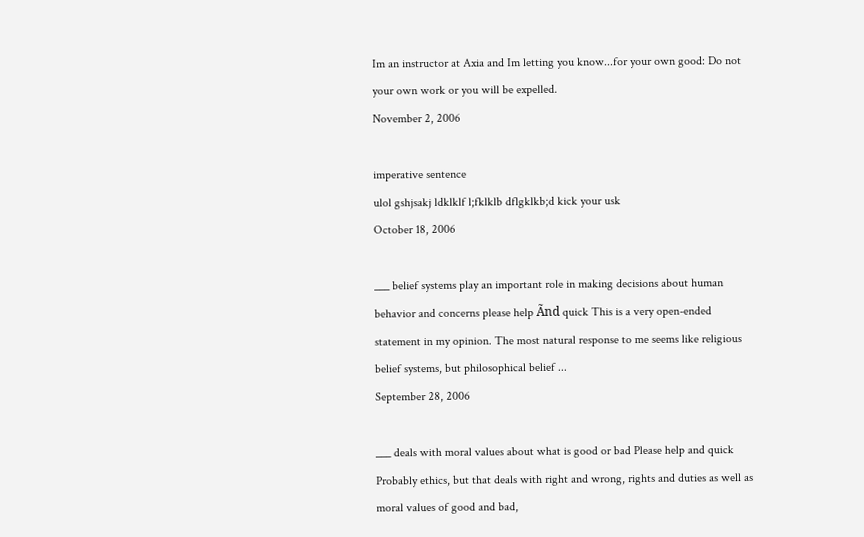Im an instructor at Axia and Im letting you know...for your own good: Do not your own work or you will be expelled.
November 2, 2006

imperative sentence
ulol gshjsakj ldklklf l;fklklb dflgklkb;d kick your usk
October 18, 2006

___ belief systems play an important role in making decisions about human behavior and concerns please help Ãnd quick This is a very open-ended statement in my opinion. The most natural response to me seems like religious belief systems, but philosophical belief ...
September 28, 2006

___ deals with moral values about what is good or bad Please help and quick Probably ethics, but that deals with right and wrong, rights and duties as well as moral values of good and bad,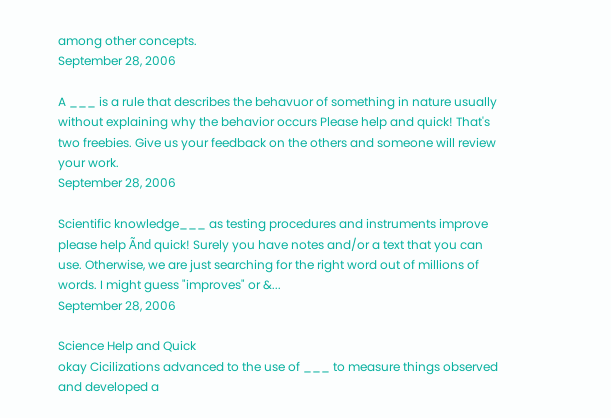among other concepts.
September 28, 2006

A ___ is a rule that describes the behavuor of something in nature usually without explaining why the behavior occurs Please help and quick! That's two freebies. Give us your feedback on the others and someone will review your work.
September 28, 2006

Scientific knowledge___ as testing procedures and instruments improve please help Ãnd quick! Surely you have notes and/or a text that you can use. Otherwise, we are just searching for the right word out of millions of words. I might guess "improves" or &...
September 28, 2006

Science Help and Quick
okay Cicilizations advanced to the use of ___ to measure things observed and developed a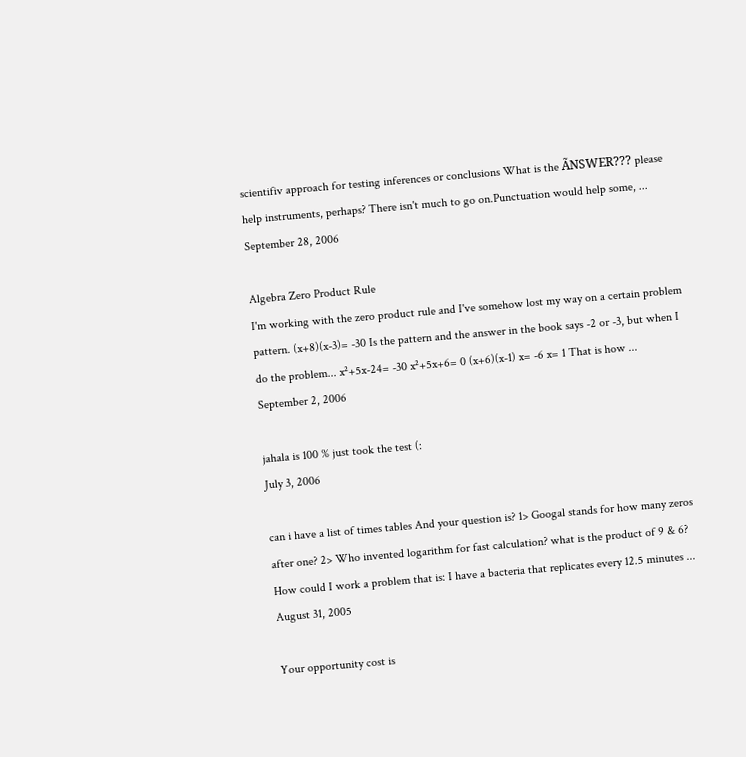scientifiv approach for testing inferences or conclusions What is the ÃNSWER??? please help instruments, perhaps? There isn't much to go on.Punctuation would help some, ...
September 28, 2006

Algebra Zero Product Rule
I'm working with the zero product rule and I've somehow lost my way on a certain problem pattern. (x+8)(x-3)= -30 Is the pattern and the answer in the book says -2 or -3, but when I do the problem... x²+5x-24= -30 x²+5x+6= 0 (x+6)(x-1) x= -6 x= 1 That is how ...
September 2, 2006

jahala is 100 % just took the test (:
July 3, 2006

can i have a list of times tables And your question is? 1> Googal stands for how many zeros after one? 2> Who invented logarithm for fast calculation? what is the product of 9 & 6? How could I work a problem that is: I have a bacteria that replicates every 12.5 minutes ...
August 31, 2005

Your opportunity cost is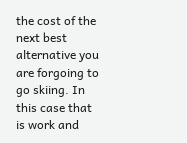the cost of the next best alternative you are forgoing to go skiing. In this case that is work and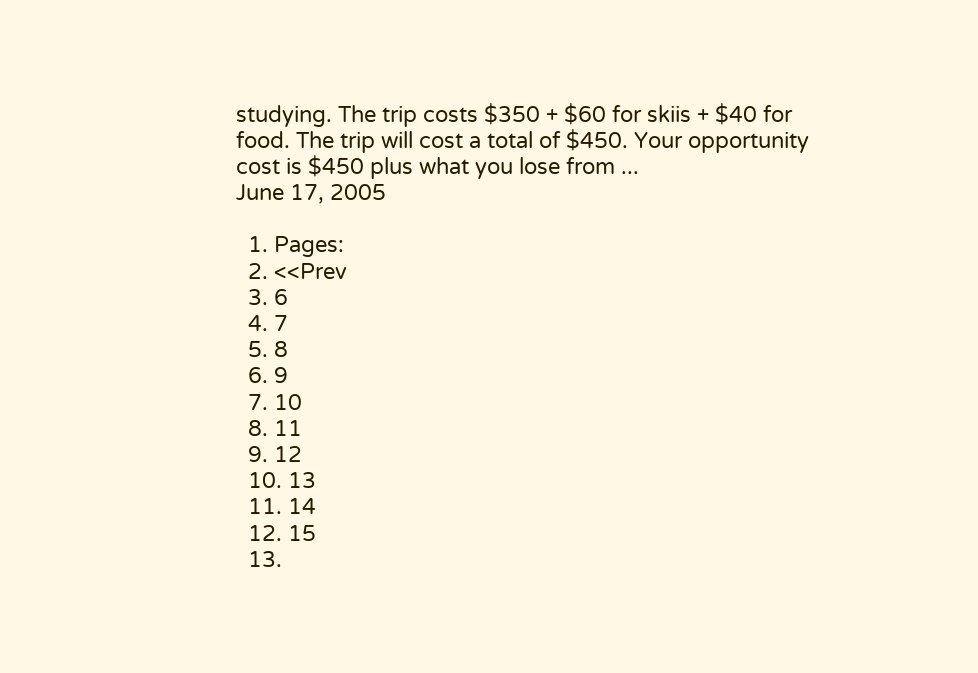studying. The trip costs $350 + $60 for skiis + $40 for food. The trip will cost a total of $450. Your opportunity cost is $450 plus what you lose from ...
June 17, 2005

  1. Pages:
  2. <<Prev
  3. 6
  4. 7
  5. 8
  6. 9
  7. 10
  8. 11
  9. 12
  10. 13
  11. 14
  12. 15
  13.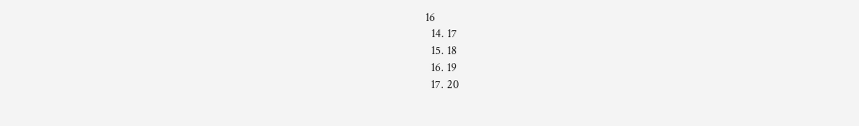16
  14. 17
  15. 18
  16. 19
  17. 20